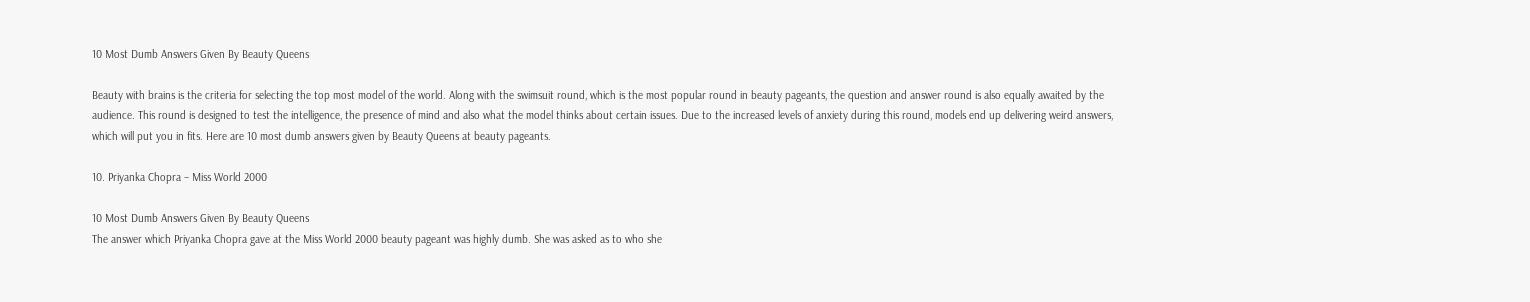10 Most Dumb Answers Given By Beauty Queens

Beauty with brains is the criteria for selecting the top most model of the world. Along with the swimsuit round, which is the most popular round in beauty pageants, the question and answer round is also equally awaited by the audience. This round is designed to test the intelligence, the presence of mind and also what the model thinks about certain issues. Due to the increased levels of anxiety during this round, models end up delivering weird answers, which will put you in fits. Here are 10 most dumb answers given by Beauty Queens at beauty pageants.

10. Priyanka Chopra – Miss World 2000

10 Most Dumb Answers Given By Beauty Queens
The answer which Priyanka Chopra gave at the Miss World 2000 beauty pageant was highly dumb. She was asked as to who she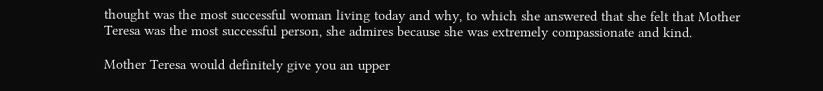thought was the most successful woman living today and why, to which she answered that she felt that Mother Teresa was the most successful person, she admires because she was extremely compassionate and kind.

Mother Teresa would definitely give you an upper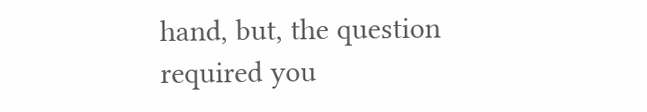hand, but, the question required you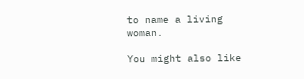to name a living woman.

You might also like